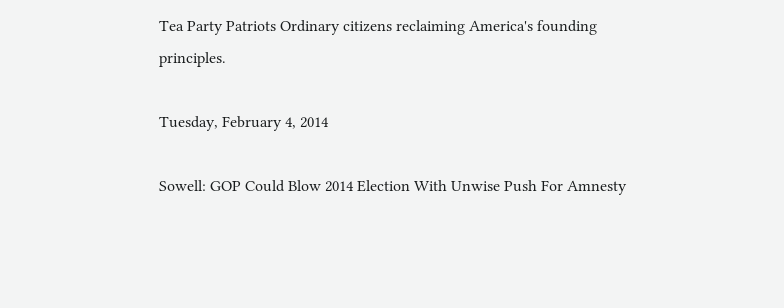Tea Party Patriots Ordinary citizens reclaiming America's founding principles.

Tuesday, February 4, 2014

Sowell: GOP Could Blow 2014 Election With Unwise Push For Amnesty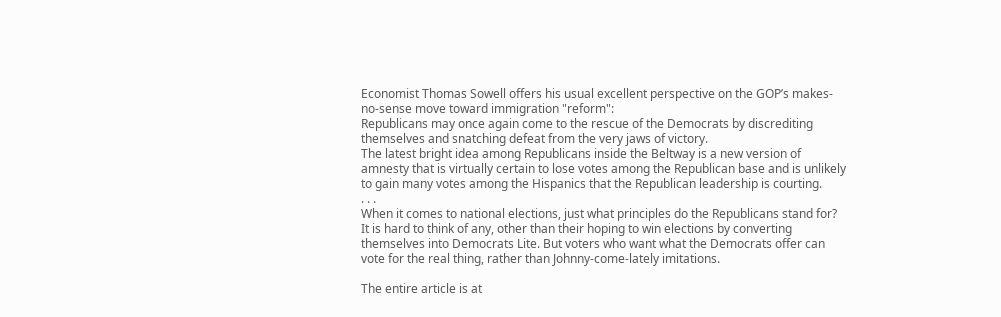Economist Thomas Sowell offers his usual excellent perspective on the GOP’s makes-no-sense move toward immigration "reform":
Republicans may once again come to the rescue of the Democrats by discrediting themselves and snatching defeat from the very jaws of victory.
The latest bright idea among Republicans inside the Beltway is a new version of amnesty that is virtually certain to lose votes among the Republican base and is unlikely to gain many votes among the Hispanics that the Republican leadership is courting.
. . .
When it comes to national elections, just what principles do the Republicans stand for?
It is hard to think of any, other than their hoping to win elections by converting themselves into Democrats Lite. But voters who want what the Democrats offer can vote for the real thing, rather than Johnny-come-lately imitations.

The entire article is at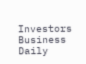Investors Business Daily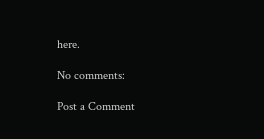here.

No comments:

Post a Comment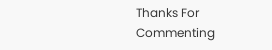Thanks For Commenting